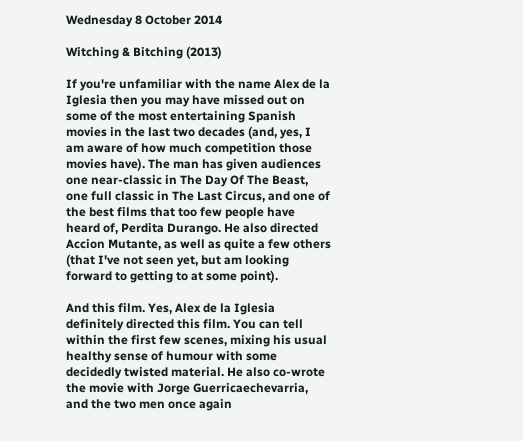Wednesday 8 October 2014

Witching & Bitching (2013)

If you're unfamiliar with the name Alex de la Iglesia then you may have missed out on some of the most entertaining Spanish movies in the last two decades (and, yes, I am aware of how much competition those movies have). The man has given audiences one near-classic in The Day Of The Beast, one full classic in The Last Circus, and one of the best films that too few people have heard of, Perdita Durango. He also directed Accion Mutante, as well as quite a few others (that I've not seen yet, but am looking forward to getting to at some point).

And this film. Yes, Alex de la Iglesia definitely directed this film. You can tell within the first few scenes, mixing his usual healthy sense of humour with some decidedly twisted material. He also co-wrote the movie with Jorge Guerricaechevarria, and the two men once again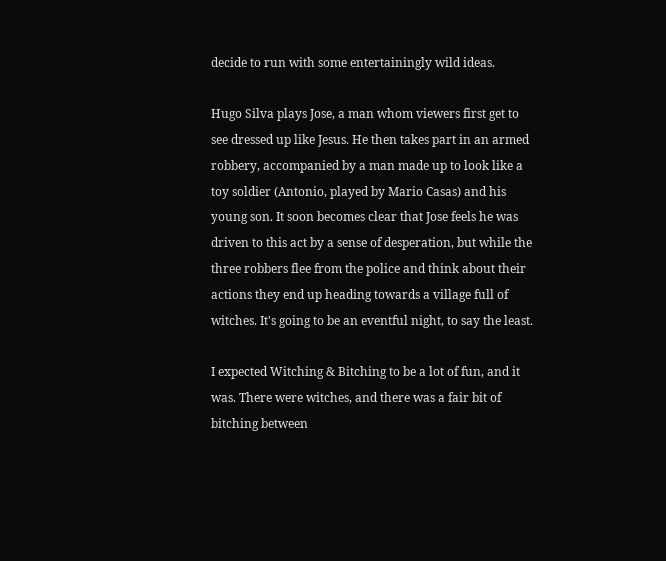decide to run with some entertainingly wild ideas.

Hugo Silva plays Jose, a man whom viewers first get to see dressed up like Jesus. He then takes part in an armed robbery, accompanied by a man made up to look like a toy soldier (Antonio, played by Mario Casas) and his young son. It soon becomes clear that Jose feels he was driven to this act by a sense of desperation, but while the three robbers flee from the police and think about their actions they end up heading towards a village full of witches. It's going to be an eventful night, to say the least.

I expected Witching & Bitching to be a lot of fun, and it was. There were witches, and there was a fair bit of bitching between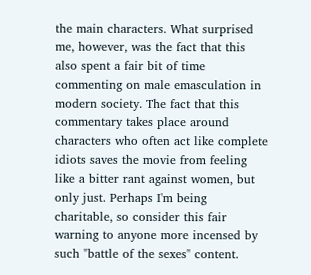the main characters. What surprised me, however, was the fact that this also spent a fair bit of time commenting on male emasculation in modern society. The fact that this commentary takes place around characters who often act like complete idiots saves the movie from feeling like a bitter rant against women, but only just. Perhaps I'm being charitable, so consider this fair warning to anyone more incensed by such "battle of the sexes" content.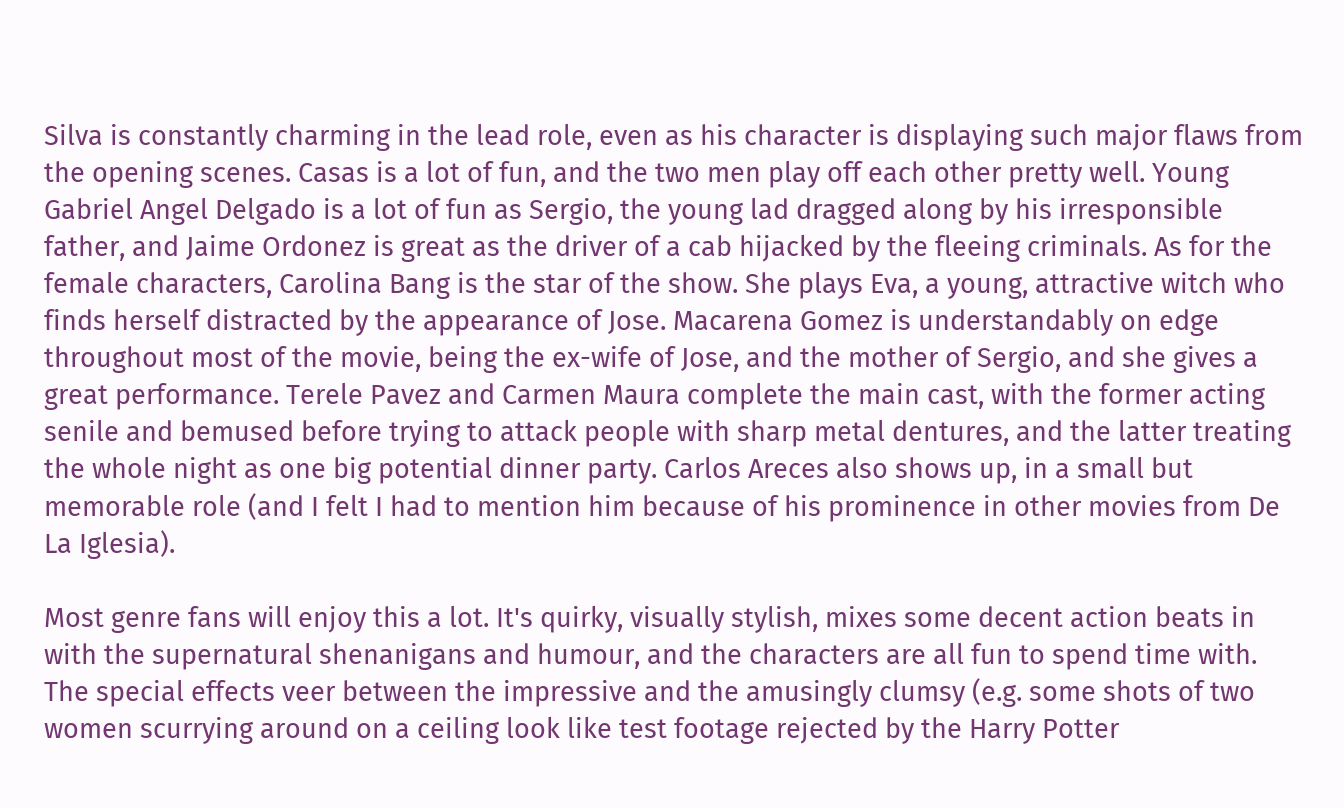Silva is constantly charming in the lead role, even as his character is displaying such major flaws from the opening scenes. Casas is a lot of fun, and the two men play off each other pretty well. Young Gabriel Angel Delgado is a lot of fun as Sergio, the young lad dragged along by his irresponsible father, and Jaime Ordonez is great as the driver of a cab hijacked by the fleeing criminals. As for the female characters, Carolina Bang is the star of the show. She plays Eva, a young, attractive witch who finds herself distracted by the appearance of Jose. Macarena Gomez is understandably on edge throughout most of the movie, being the ex-wife of Jose, and the mother of Sergio, and she gives a great performance. Terele Pavez and Carmen Maura complete the main cast, with the former acting senile and bemused before trying to attack people with sharp metal dentures, and the latter treating the whole night as one big potential dinner party. Carlos Areces also shows up, in a small but memorable role (and I felt I had to mention him because of his prominence in other movies from De La Iglesia).

Most genre fans will enjoy this a lot. It's quirky, visually stylish, mixes some decent action beats in with the supernatural shenanigans and humour, and the characters are all fun to spend time with. The special effects veer between the impressive and the amusingly clumsy (e.g. some shots of two women scurrying around on a ceiling look like test footage rejected by the Harry Potter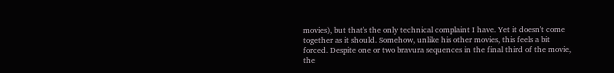movies), but that's the only technical complaint I have. Yet it doesn't come together as it should. Somehow, unlike his other movies, this feels a bit forced. Despite one or two bravura sequences in the final third of the movie, the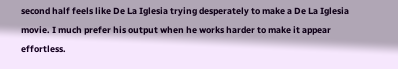second half feels like De La Iglesia trying desperately to make a De La Iglesia movie. I much prefer his output when he works harder to make it appear effortless.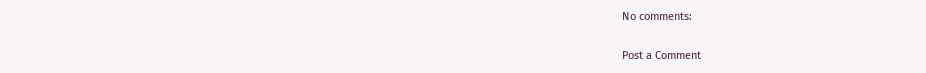No comments:

Post a Comment